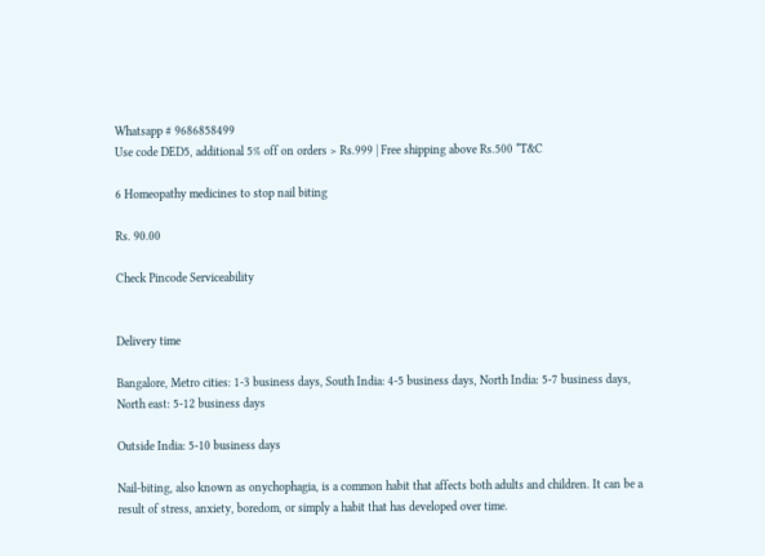Whatsapp # 9686858499
Use code DED5, additional 5% off on orders > Rs.999 | Free shipping above Rs.500 *T&C

6 Homeopathy medicines to stop nail biting

Rs. 90.00

Check Pincode Serviceability


Delivery time

Bangalore, Metro cities: 1-3 business days, South India: 4-5 business days, North India: 5-7 business days, North east: 5-12 business days

Outside India: 5-10 business days

Nail-biting, also known as onychophagia, is a common habit that affects both adults and children. It can be a result of stress, anxiety, boredom, or simply a habit that has developed over time.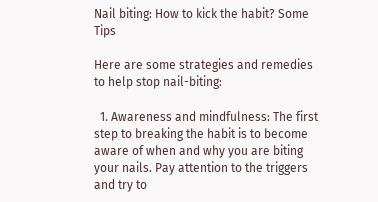Nail biting: How to kick the habit? Some Tips

Here are some strategies and remedies to help stop nail-biting:

  1. Awareness and mindfulness: The first step to breaking the habit is to become aware of when and why you are biting your nails. Pay attention to the triggers and try to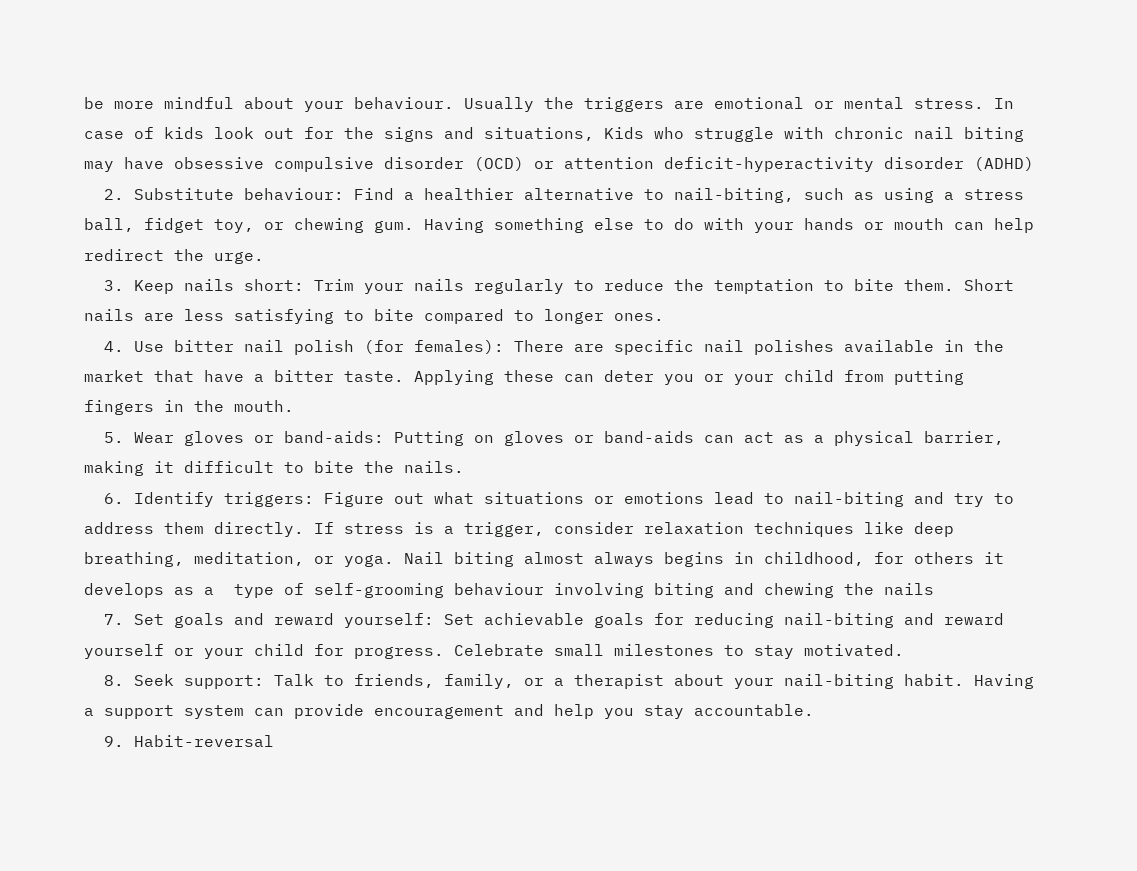be more mindful about your behaviour. Usually the triggers are emotional or mental stress. In case of kids look out for the signs and situations, Kids who struggle with chronic nail biting may have obsessive compulsive disorder (OCD) or attention deficit-hyperactivity disorder (ADHD)
  2. Substitute behaviour: Find a healthier alternative to nail-biting, such as using a stress ball, fidget toy, or chewing gum. Having something else to do with your hands or mouth can help redirect the urge.
  3. Keep nails short: Trim your nails regularly to reduce the temptation to bite them. Short nails are less satisfying to bite compared to longer ones.
  4. Use bitter nail polish (for females): There are specific nail polishes available in the market that have a bitter taste. Applying these can deter you or your child from putting fingers in the mouth.
  5. Wear gloves or band-aids: Putting on gloves or band-aids can act as a physical barrier, making it difficult to bite the nails.
  6. Identify triggers: Figure out what situations or emotions lead to nail-biting and try to address them directly. If stress is a trigger, consider relaxation techniques like deep breathing, meditation, or yoga. Nail biting almost always begins in childhood, for others it develops as a  type of self-grooming behaviour involving biting and chewing the nails
  7. Set goals and reward yourself: Set achievable goals for reducing nail-biting and reward yourself or your child for progress. Celebrate small milestones to stay motivated.
  8. Seek support: Talk to friends, family, or a therapist about your nail-biting habit. Having a support system can provide encouragement and help you stay accountable.
  9. Habit-reversal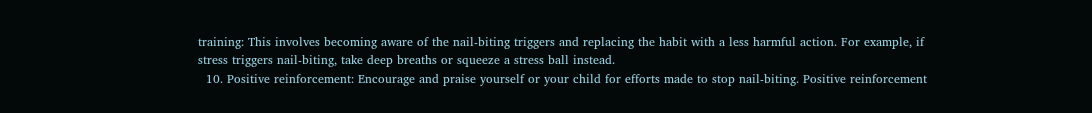training: This involves becoming aware of the nail-biting triggers and replacing the habit with a less harmful action. For example, if stress triggers nail-biting, take deep breaths or squeeze a stress ball instead.
  10. Positive reinforcement: Encourage and praise yourself or your child for efforts made to stop nail-biting. Positive reinforcement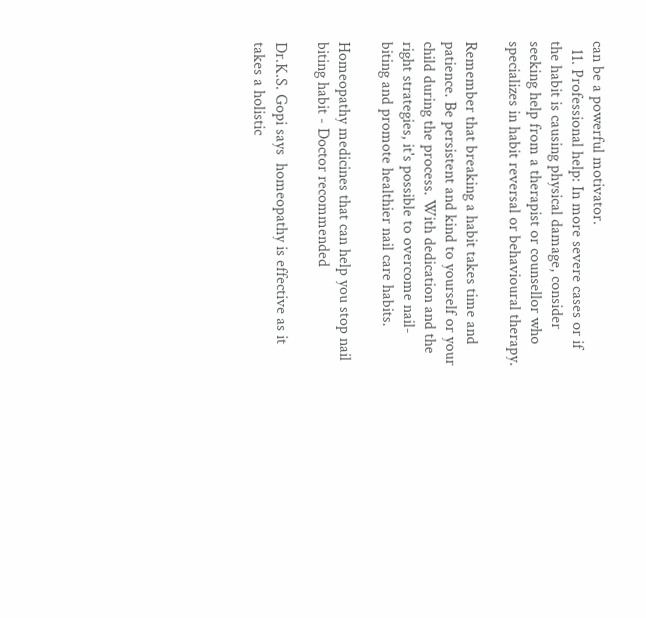can be a powerful motivator.
  11. Professional help: In more severe cases or if the habit is causing physical damage, consider seeking help from a therapist or counsellor who specializes in habit reversal or behavioural therapy.

Remember that breaking a habit takes time and patience. Be persistent and kind to yourself or your child during the process. With dedication and the right strategies, it's possible to overcome nail-biting and promote healthier nail care habits.

Homeopathy medicines that can help you stop nail biting habit - Doctor recommended

Dr.K.S. Gopi says  homeopathy is effective as it takes a holistic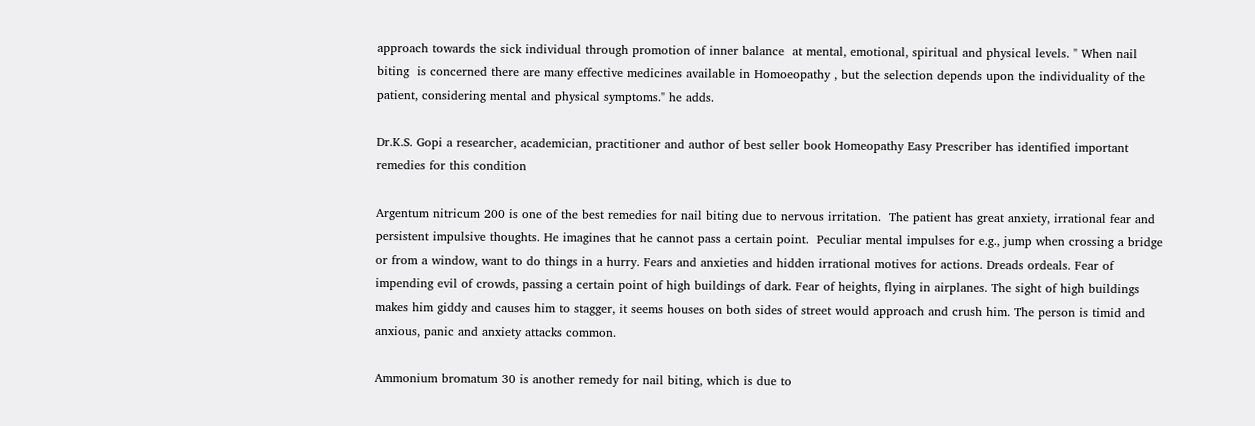approach towards the sick individual through promotion of inner balance  at mental, emotional, spiritual and physical levels. " When nail biting  is concerned there are many effective medicines available in Homoeopathy , but the selection depends upon the individuality of the patient, considering mental and physical symptoms." he adds.

Dr.K.S. Gopi a researcher, academician, practitioner and author of best seller book Homeopathy Easy Prescriber has identified important remedies for this condition

Argentum nitricum 200 is one of the best remedies for nail biting due to nervous irritation.  The patient has great anxiety, irrational fear and persistent impulsive thoughts. He imagines that he cannot pass a certain point.  Peculiar mental impulses for e.g., jump when crossing a bridge or from a window, want to do things in a hurry. Fears and anxieties and hidden irrational motives for actions. Dreads ordeals. Fear of impending evil of crowds, passing a certain point of high buildings of dark. Fear of heights, flying in airplanes. The sight of high buildings makes him giddy and causes him to stagger, it seems houses on both sides of street would approach and crush him. The person is timid and anxious, panic and anxiety attacks common.

Ammonium bromatum 30 is another remedy for nail biting, which is due to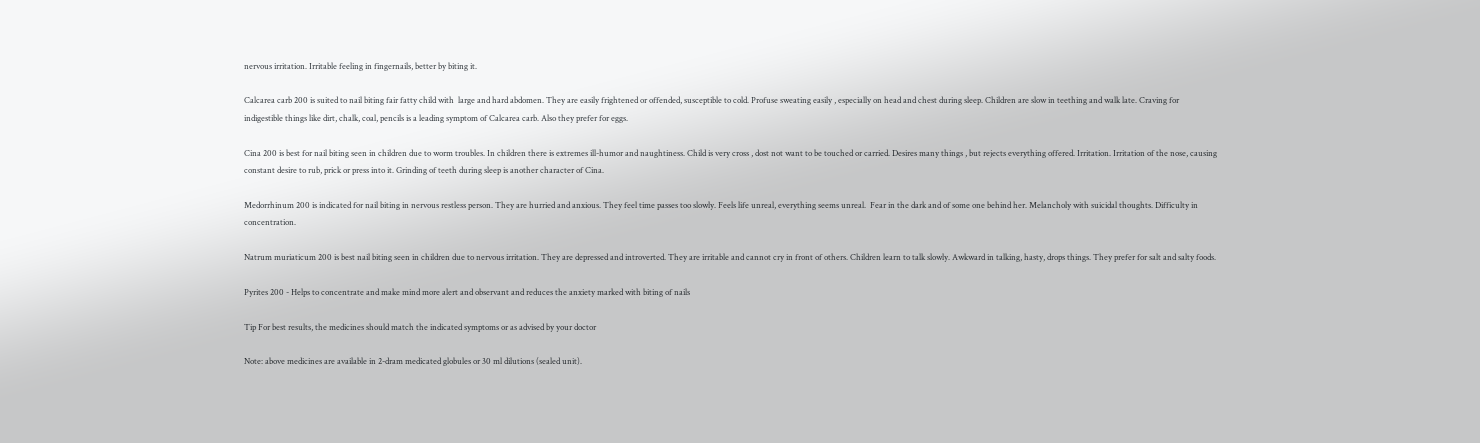nervous irritation. Irritable feeling in fingernails, better by biting it.

Calcarea carb 200 is suited to nail biting fair fatty child with  large and hard abdomen. They are easily frightened or offended, susceptible to cold. Profuse sweating easily , especially on head and chest during sleep. Children are slow in teething and walk late. Craving for indigestible things like dirt, chalk, coal, pencils is a leading symptom of Calcarea carb. Also they prefer for eggs.

Cina 200 is best for nail biting seen in children due to worm troubles. In children there is extremes ill-humor and naughtiness. Child is very cross , dost not want to be touched or carried. Desires many things , but rejects everything offered. Irritation. Irritation of the nose, causing constant desire to rub, prick or press into it. Grinding of teeth during sleep is another character of Cina.

Medorrhinum 200 is indicated for nail biting in nervous restless person. They are hurried and anxious. They feel time passes too slowly. Feels life unreal, everything seems unreal.  Fear in the dark and of some one behind her. Melancholy with suicidal thoughts. Difficulty in concentration.

Natrum muriaticum 200 is best nail biting seen in children due to nervous irritation. They are depressed and introverted. They are irritable and cannot cry in front of others. Children learn to talk slowly. Awkward in talking, hasty, drops things. They prefer for salt and salty foods.

Pyrites 200 - Helps to concentrate and make mind more alert and observant and reduces the anxiety marked with biting of nails

Tip For best results, the medicines should match the indicated symptoms or as advised by your doctor

Note: above medicines are available in 2-dram medicated globules or 30 ml dilutions (sealed unit).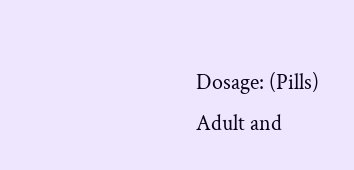Dosage: (Pills) Adult and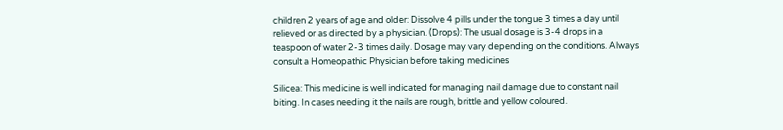children 2 years of age and older: Dissolve 4 pills under the tongue 3 times a day until relieved or as directed by a physician. (Drops): The usual dosage is 3-4 drops in a teaspoon of water 2-3 times daily. Dosage may vary depending on the conditions. Always consult a Homeopathic Physician before taking medicines

Silicea: This medicine is well indicated for managing nail damage due to constant nail biting. In cases needing it the nails are rough, brittle and yellow coloured.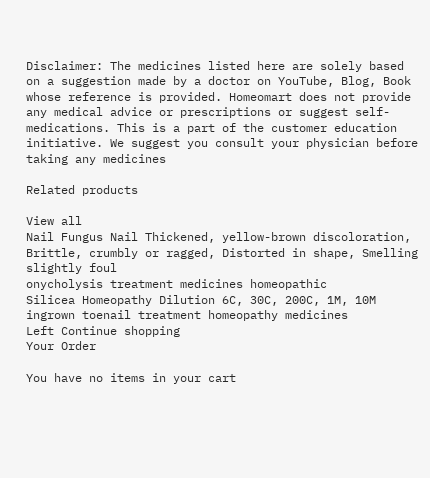Disclaimer: The medicines listed here are solely based on a suggestion made by a doctor on YouTube, Blog, Book whose reference is provided. Homeomart does not provide any medical advice or prescriptions or suggest self-medications. This is a part of the customer education initiative. We suggest you consult your physician before taking any medicines

Related products

View all
Nail Fungus Nail Thickened, yellow-brown discoloration, Brittle, crumbly or ragged, Distorted in shape, Smelling slightly foul
onycholysis treatment medicines homeopathic
Silicea Homeopathy Dilution 6C, 30C, 200C, 1M, 10M
ingrown toenail treatment homeopathy medicines
Left Continue shopping
Your Order

You have no items in your cart